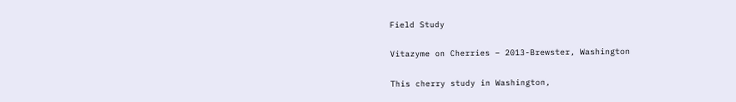Field Study

Vitazyme on Cherries – 2013-Brewster, Washington

This cherry study in Washington,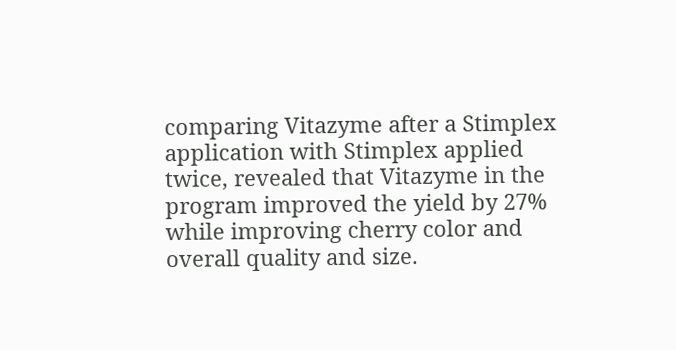comparing Vitazyme after a Stimplex application with Stimplex applied twice, revealed that Vitazyme in the program improved the yield by 27% while improving cherry color and overall quality and size.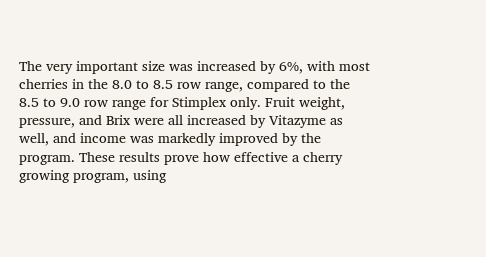The very important size was increased by 6%, with most cherries in the 8.0 to 8.5 row range, compared to the 8.5 to 9.0 row range for Stimplex only. Fruit weight, pressure, and Brix were all increased by Vitazyme as well, and income was markedly improved by the program. These results prove how effective a cherry growing program, using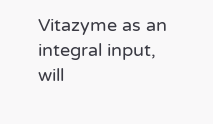Vitazyme as an integral input, will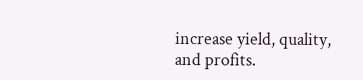increase yield, quality, and profits.